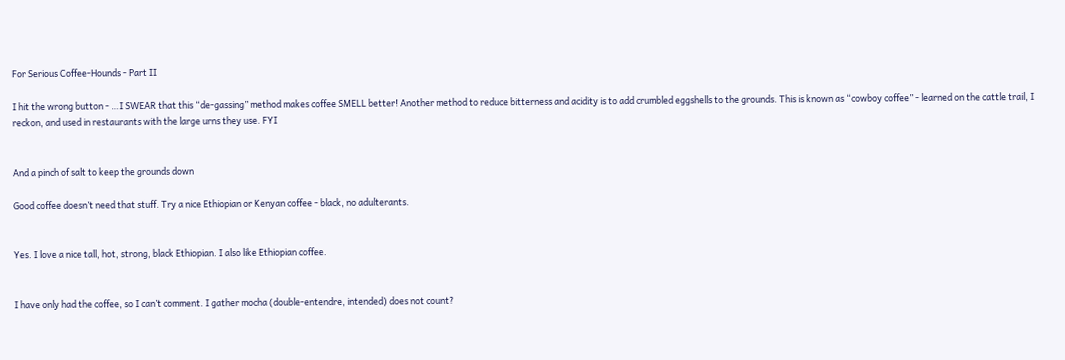For Serious Coffee-Hounds - Part II

I hit the wrong button - …I SWEAR that this “de-gassing” method makes coffee SMELL better! Another method to reduce bitterness and acidity is to add crumbled eggshells to the grounds. This is known as “cowboy coffee” - learned on the cattle trail, I reckon, and used in restaurants with the large urns they use. FYI


And a pinch of salt to keep the grounds down

Good coffee doesn’t need that stuff. Try a nice Ethiopian or Kenyan coffee - black, no adulterants.


Yes. I love a nice tall, hot, strong, black Ethiopian. I also like Ethiopian coffee.


I have only had the coffee, so I can’t comment. I gather mocha (double-entendre, intended) does not count?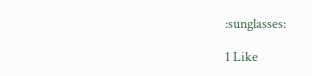:sunglasses:

1 Like